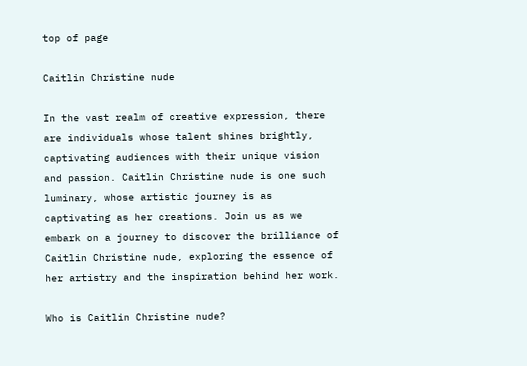top of page

Caitlin Christine nude

In the vast realm of creative expression, there are individuals whose talent shines brightly, captivating audiences with their unique vision and passion. Caitlin Christine nude is one such luminary, whose artistic journey is as captivating as her creations. Join us as we embark on a journey to discover the brilliance of Caitlin Christine nude, exploring the essence of her artistry and the inspiration behind her work.

Who is Caitlin Christine nude?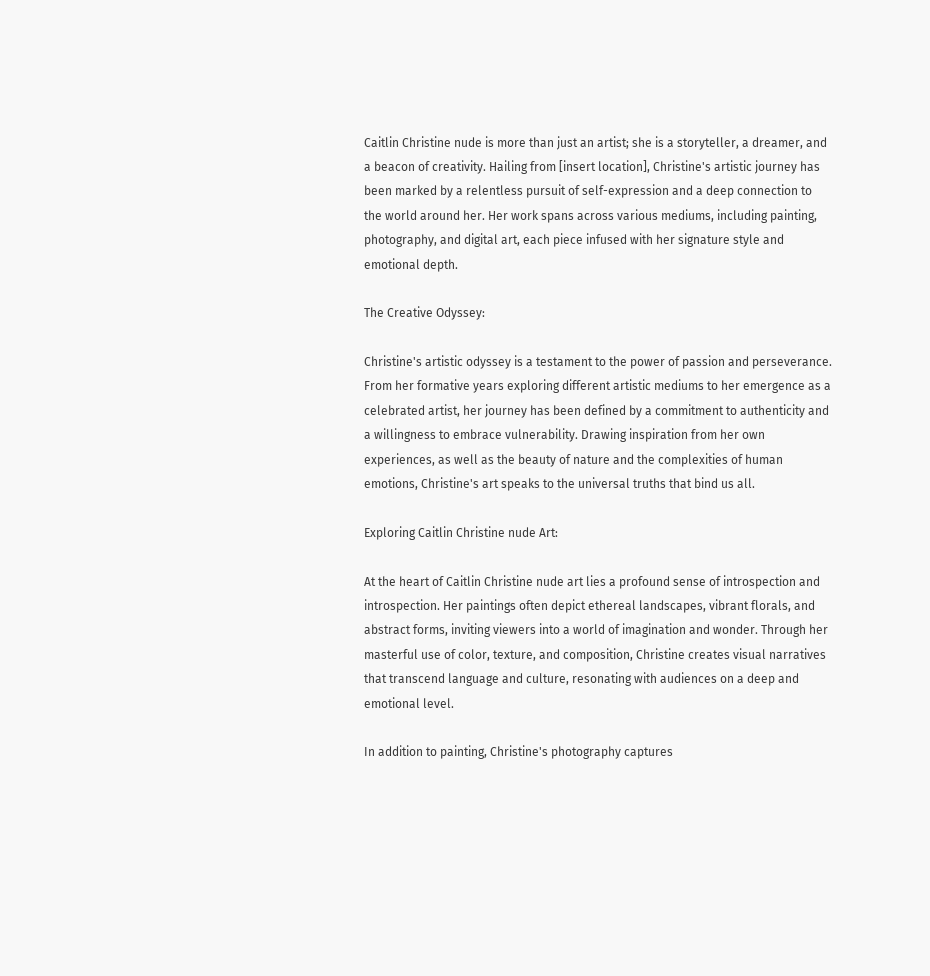Caitlin Christine nude is more than just an artist; she is a storyteller, a dreamer, and a beacon of creativity. Hailing from [insert location], Christine's artistic journey has been marked by a relentless pursuit of self-expression and a deep connection to the world around her. Her work spans across various mediums, including painting, photography, and digital art, each piece infused with her signature style and emotional depth.

The Creative Odyssey:

Christine's artistic odyssey is a testament to the power of passion and perseverance. From her formative years exploring different artistic mediums to her emergence as a celebrated artist, her journey has been defined by a commitment to authenticity and a willingness to embrace vulnerability. Drawing inspiration from her own experiences, as well as the beauty of nature and the complexities of human emotions, Christine's art speaks to the universal truths that bind us all.

Exploring Caitlin Christine nude Art:

At the heart of Caitlin Christine nude art lies a profound sense of introspection and introspection. Her paintings often depict ethereal landscapes, vibrant florals, and abstract forms, inviting viewers into a world of imagination and wonder. Through her masterful use of color, texture, and composition, Christine creates visual narratives that transcend language and culture, resonating with audiences on a deep and emotional level.

In addition to painting, Christine's photography captures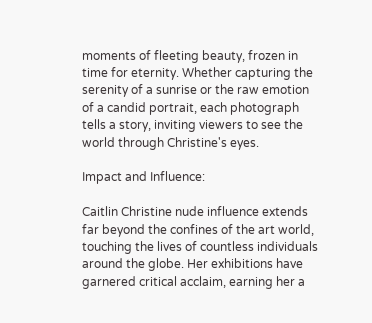moments of fleeting beauty, frozen in time for eternity. Whether capturing the serenity of a sunrise or the raw emotion of a candid portrait, each photograph tells a story, inviting viewers to see the world through Christine's eyes.

Impact and Influence:

Caitlin Christine nude influence extends far beyond the confines of the art world, touching the lives of countless individuals around the globe. Her exhibitions have garnered critical acclaim, earning her a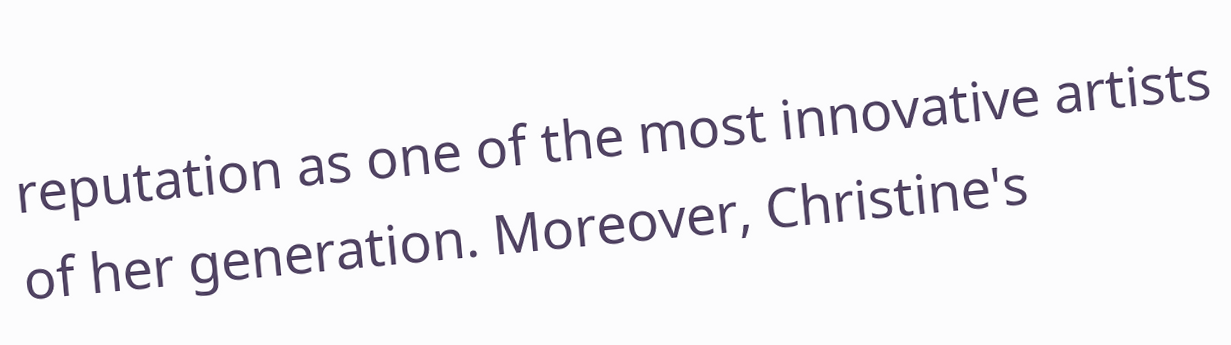reputation as one of the most innovative artists of her generation. Moreover, Christine's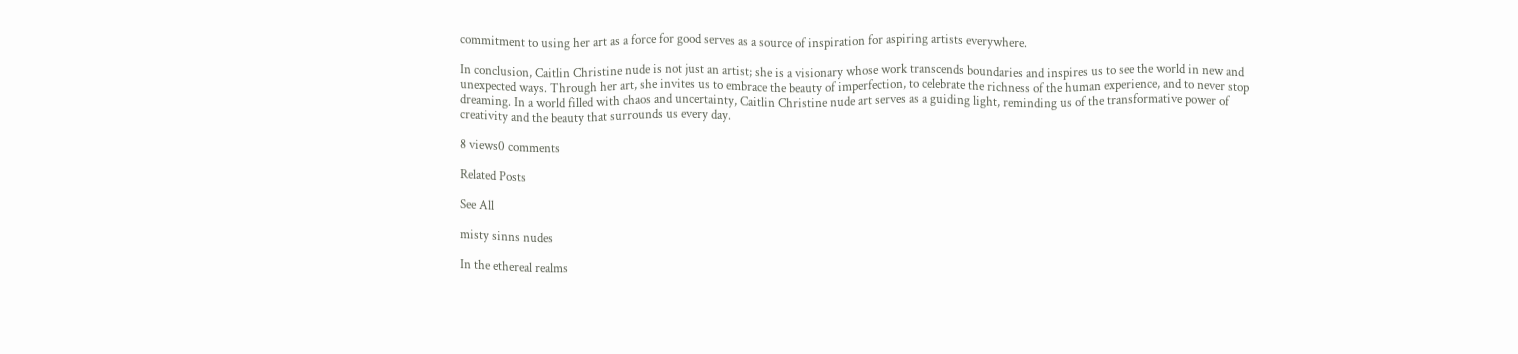commitment to using her art as a force for good serves as a source of inspiration for aspiring artists everywhere.

In conclusion, Caitlin Christine nude is not just an artist; she is a visionary whose work transcends boundaries and inspires us to see the world in new and unexpected ways. Through her art, she invites us to embrace the beauty of imperfection, to celebrate the richness of the human experience, and to never stop dreaming. In a world filled with chaos and uncertainty, Caitlin Christine nude art serves as a guiding light, reminding us of the transformative power of creativity and the beauty that surrounds us every day.

8 views0 comments

Related Posts

See All

misty sinns nudes

In the ethereal realms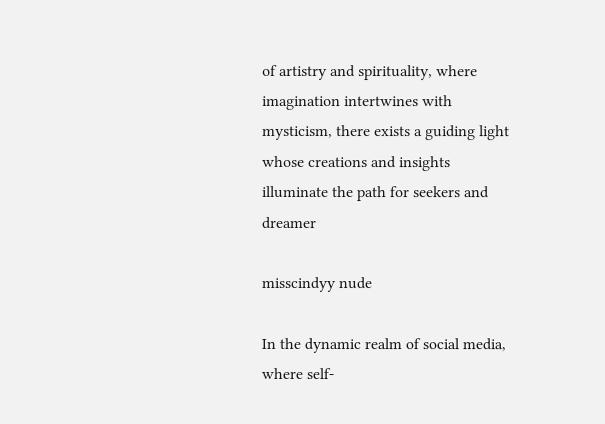of artistry and spirituality, where imagination intertwines with mysticism, there exists a guiding light whose creations and insights illuminate the path for seekers and dreamer

misscindyy nude

In the dynamic realm of social media, where self-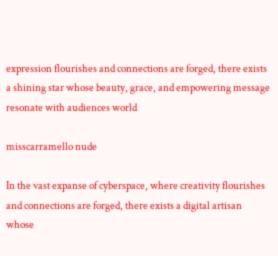expression flourishes and connections are forged, there exists a shining star whose beauty, grace, and empowering message resonate with audiences world

misscarramello nude

In the vast expanse of cyberspace, where creativity flourishes and connections are forged, there exists a digital artisan whose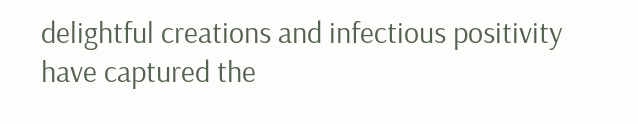delightful creations and infectious positivity have captured the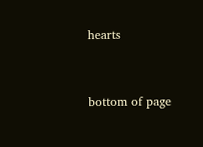hearts


bottom of page